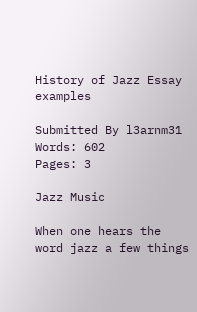History of Jazz Essay examples

Submitted By l3arnm31
Words: 602
Pages: 3

Jazz Music

When one hears the word jazz a few things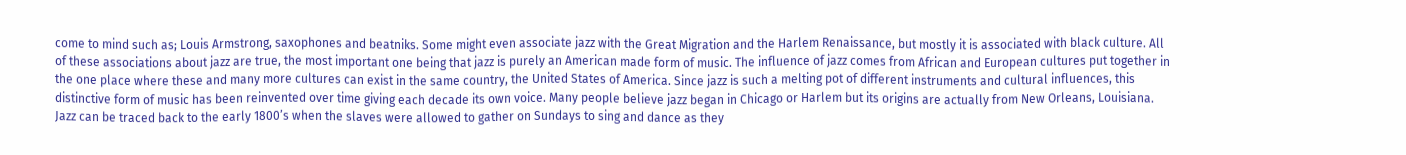come to mind such as; Louis Armstrong, saxophones and beatniks. Some might even associate jazz with the Great Migration and the Harlem Renaissance, but mostly it is associated with black culture. All of these associations about jazz are true, the most important one being that jazz is purely an American made form of music. The influence of jazz comes from African and European cultures put together in the one place where these and many more cultures can exist in the same country, the United States of America. Since jazz is such a melting pot of different instruments and cultural influences, this distinctive form of music has been reinvented over time giving each decade its own voice. Many people believe jazz began in Chicago or Harlem but its origins are actually from New Orleans, Louisiana. Jazz can be traced back to the early 1800’s when the slaves were allowed to gather on Sundays to sing and dance as they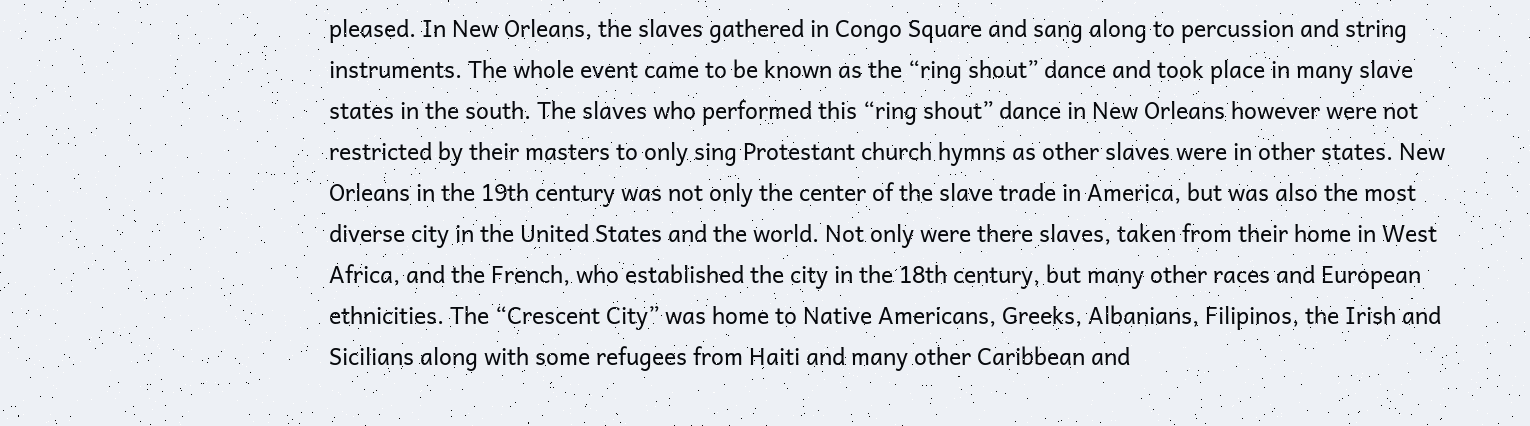pleased. In New Orleans, the slaves gathered in Congo Square and sang along to percussion and string instruments. The whole event came to be known as the “ring shout” dance and took place in many slave states in the south. The slaves who performed this “ring shout” dance in New Orleans however were not restricted by their masters to only sing Protestant church hymns as other slaves were in other states. New Orleans in the 19th century was not only the center of the slave trade in America, but was also the most diverse city in the United States and the world. Not only were there slaves, taken from their home in West Africa, and the French, who established the city in the 18th century, but many other races and European ethnicities. The “Crescent City” was home to Native Americans, Greeks, Albanians, Filipinos, the Irish and Sicilians along with some refugees from Haiti and many other Caribbean and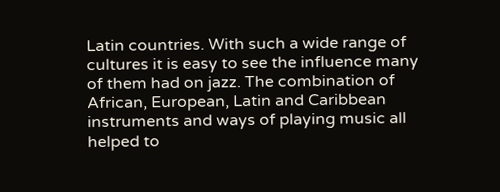Latin countries. With such a wide range of cultures it is easy to see the influence many of them had on jazz. The combination of African, European, Latin and Caribbean instruments and ways of playing music all helped to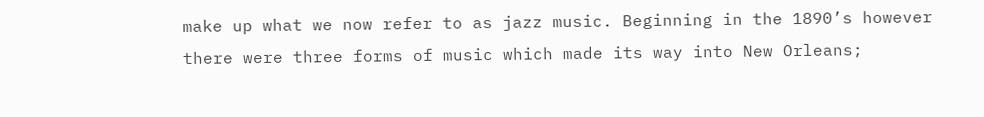make up what we now refer to as jazz music. Beginning in the 1890’s however there were three forms of music which made its way into New Orleans;